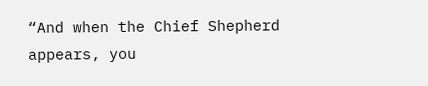“And when the Chief Shepherd appears, you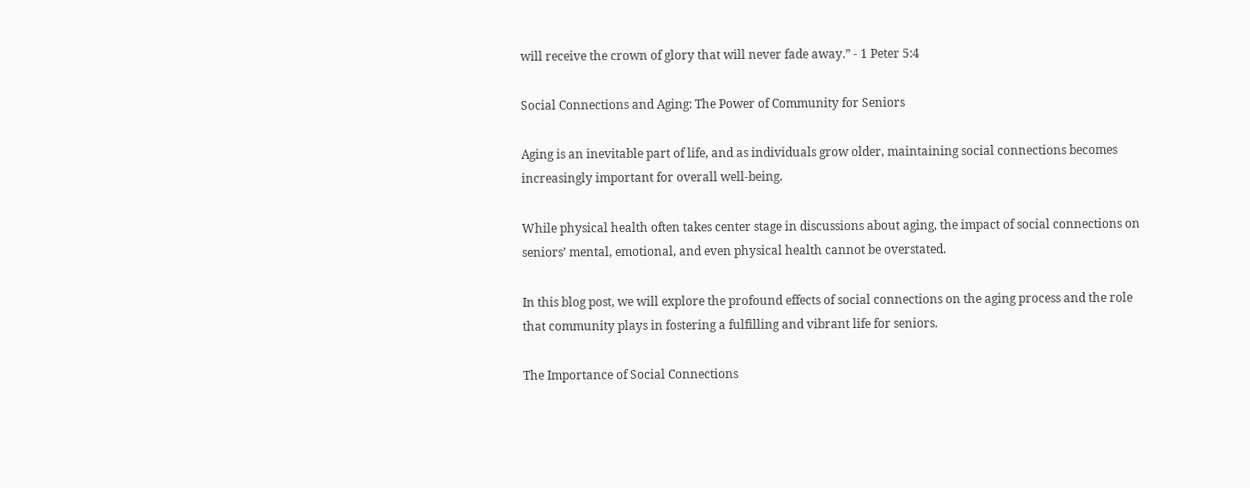will receive the crown of glory that will never fade away.” - 1 Peter 5:4

Social Connections and Aging: The Power of Community for Seniors

Aging is an inevitable part of life, and as individuals grow older, maintaining social connections becomes increasingly important for overall well-being.

While physical health often takes center stage in discussions about aging, the impact of social connections on seniors’ mental, emotional, and even physical health cannot be overstated.

In this blog post, we will explore the profound effects of social connections on the aging process and the role that community plays in fostering a fulfilling and vibrant life for seniors.

The Importance of Social Connections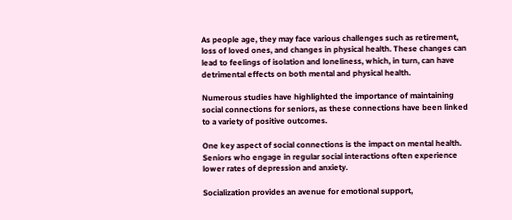As people age, they may face various challenges such as retirement, loss of loved ones, and changes in physical health. These changes can lead to feelings of isolation and loneliness, which, in turn, can have detrimental effects on both mental and physical health.

Numerous studies have highlighted the importance of maintaining social connections for seniors, as these connections have been linked to a variety of positive outcomes.

One key aspect of social connections is the impact on mental health. Seniors who engage in regular social interactions often experience lower rates of depression and anxiety.

Socialization provides an avenue for emotional support,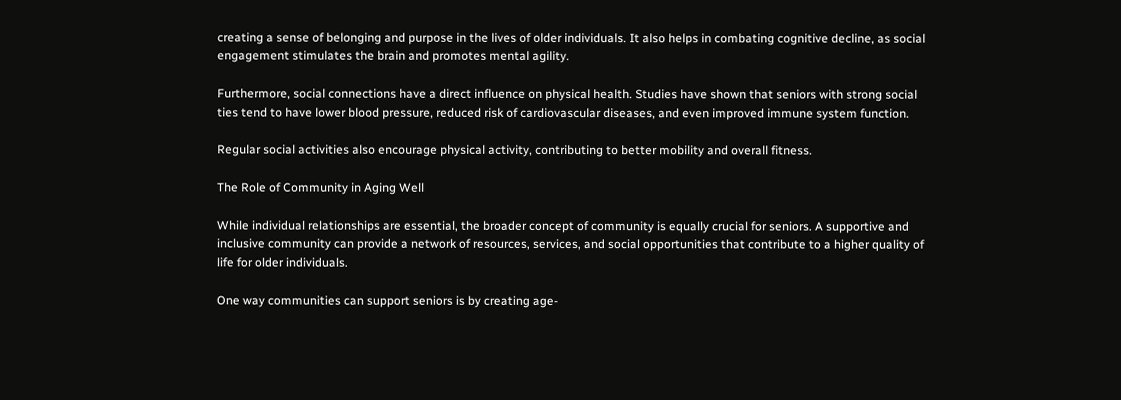creating a sense of belonging and purpose in the lives of older individuals. It also helps in combating cognitive decline, as social engagement stimulates the brain and promotes mental agility.

Furthermore, social connections have a direct influence on physical health. Studies have shown that seniors with strong social ties tend to have lower blood pressure, reduced risk of cardiovascular diseases, and even improved immune system function.

Regular social activities also encourage physical activity, contributing to better mobility and overall fitness.

The Role of Community in Aging Well

While individual relationships are essential, the broader concept of community is equally crucial for seniors. A supportive and inclusive community can provide a network of resources, services, and social opportunities that contribute to a higher quality of life for older individuals.

One way communities can support seniors is by creating age-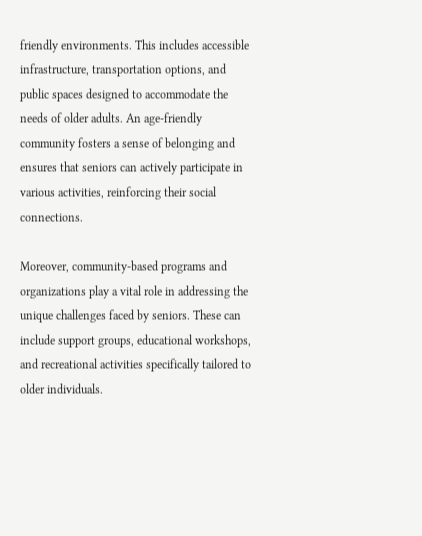friendly environments. This includes accessible infrastructure, transportation options, and public spaces designed to accommodate the needs of older adults. An age-friendly community fosters a sense of belonging and ensures that seniors can actively participate in various activities, reinforcing their social connections.

Moreover, community-based programs and organizations play a vital role in addressing the unique challenges faced by seniors. These can include support groups, educational workshops, and recreational activities specifically tailored to older individuals.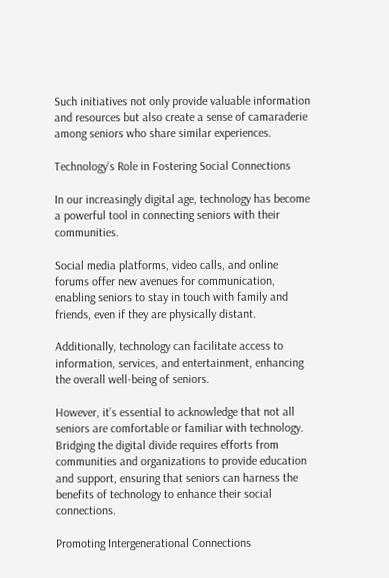Such initiatives not only provide valuable information and resources but also create a sense of camaraderie among seniors who share similar experiences.

Technology’s Role in Fostering Social Connections

In our increasingly digital age, technology has become a powerful tool in connecting seniors with their communities.

Social media platforms, video calls, and online forums offer new avenues for communication, enabling seniors to stay in touch with family and friends, even if they are physically distant.

Additionally, technology can facilitate access to information, services, and entertainment, enhancing the overall well-being of seniors.

However, it’s essential to acknowledge that not all seniors are comfortable or familiar with technology. Bridging the digital divide requires efforts from communities and organizations to provide education and support, ensuring that seniors can harness the benefits of technology to enhance their social connections.

Promoting Intergenerational Connections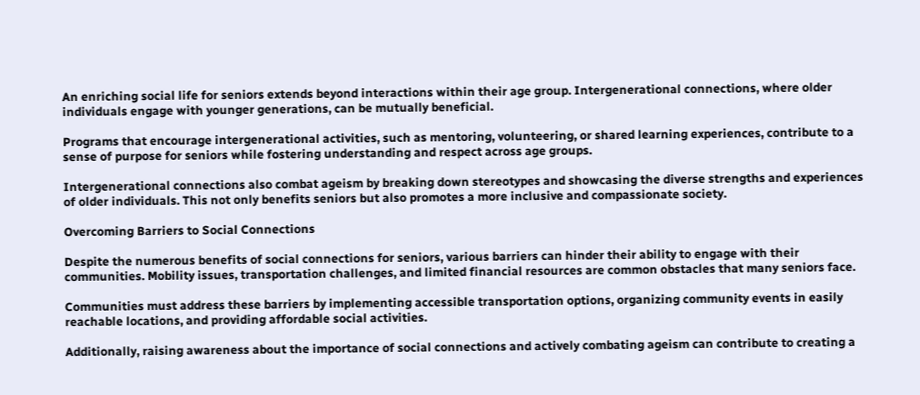An enriching social life for seniors extends beyond interactions within their age group. Intergenerational connections, where older individuals engage with younger generations, can be mutually beneficial.

Programs that encourage intergenerational activities, such as mentoring, volunteering, or shared learning experiences, contribute to a sense of purpose for seniors while fostering understanding and respect across age groups.

Intergenerational connections also combat ageism by breaking down stereotypes and showcasing the diverse strengths and experiences of older individuals. This not only benefits seniors but also promotes a more inclusive and compassionate society.

Overcoming Barriers to Social Connections

Despite the numerous benefits of social connections for seniors, various barriers can hinder their ability to engage with their communities. Mobility issues, transportation challenges, and limited financial resources are common obstacles that many seniors face.

Communities must address these barriers by implementing accessible transportation options, organizing community events in easily reachable locations, and providing affordable social activities.

Additionally, raising awareness about the importance of social connections and actively combating ageism can contribute to creating a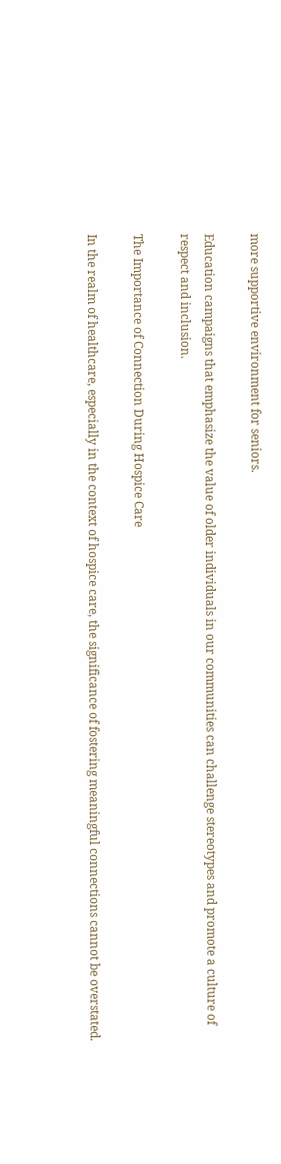more supportive environment for seniors.

Education campaigns that emphasize the value of older individuals in our communities can challenge stereotypes and promote a culture of respect and inclusion.

The Importance of Connection During Hospice Care

In the realm of healthcare, especially in the context of hospice care, the significance of fostering meaningful connections cannot be overstated.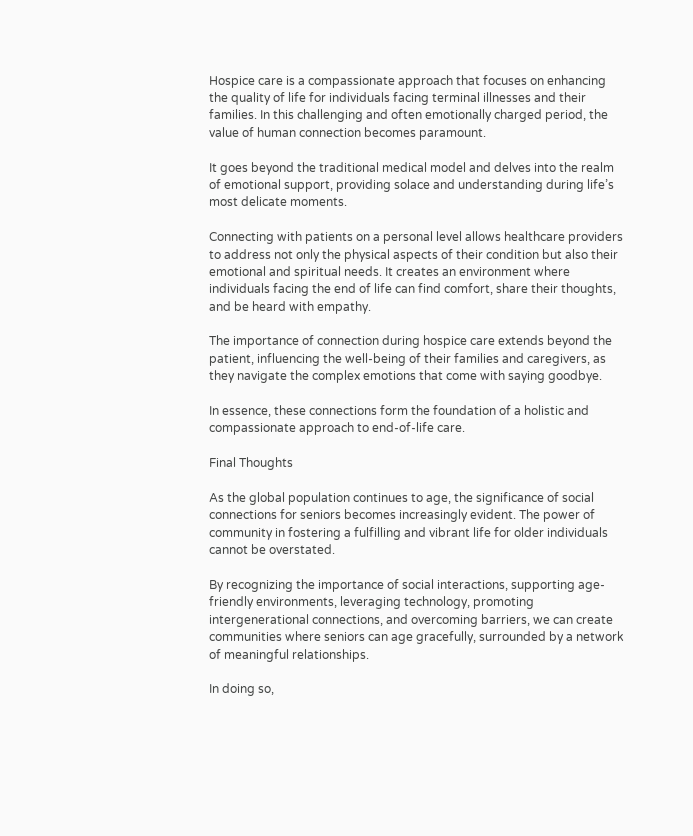Hospice care is a compassionate approach that focuses on enhancing the quality of life for individuals facing terminal illnesses and their families. In this challenging and often emotionally charged period, the value of human connection becomes paramount.

It goes beyond the traditional medical model and delves into the realm of emotional support, providing solace and understanding during life’s most delicate moments.

Connecting with patients on a personal level allows healthcare providers to address not only the physical aspects of their condition but also their emotional and spiritual needs. It creates an environment where individuals facing the end of life can find comfort, share their thoughts, and be heard with empathy.

The importance of connection during hospice care extends beyond the patient, influencing the well-being of their families and caregivers, as they navigate the complex emotions that come with saying goodbye.

In essence, these connections form the foundation of a holistic and compassionate approach to end-of-life care.

Final Thoughts

As the global population continues to age, the significance of social connections for seniors becomes increasingly evident. The power of community in fostering a fulfilling and vibrant life for older individuals cannot be overstated.

By recognizing the importance of social interactions, supporting age-friendly environments, leveraging technology, promoting intergenerational connections, and overcoming barriers, we can create communities where seniors can age gracefully, surrounded by a network of meaningful relationships.

In doing so,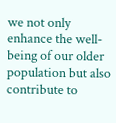we not only enhance the well-being of our older population but also contribute to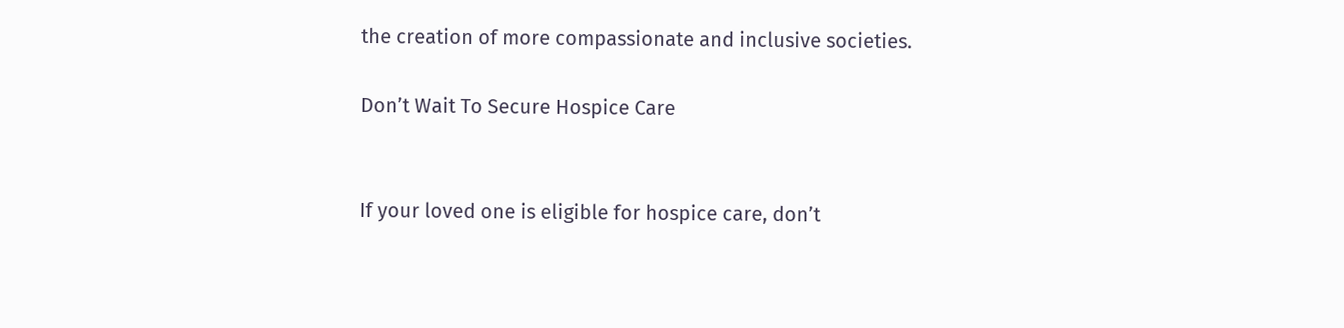the creation of more compassionate and inclusive societies.

Don’t Wait To Secure Hospice Care


If your loved one is eligible for hospice care, don’t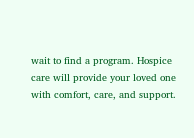wait to find a program. Hospice care will provide your loved one with comfort, care, and support.